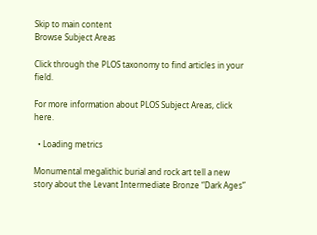Skip to main content
Browse Subject Areas

Click through the PLOS taxonomy to find articles in your field.

For more information about PLOS Subject Areas, click here.

  • Loading metrics

Monumental megalithic burial and rock art tell a new story about the Levant Intermediate Bronze “Dark Ages”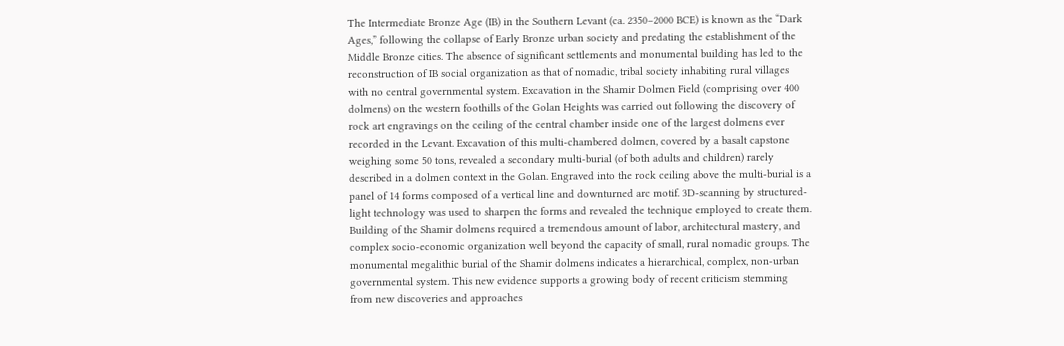The Intermediate Bronze Age (IB) in the Southern Levant (ca. 2350–2000 BCE) is known as the “Dark Ages,” following the collapse of Early Bronze urban society and predating the establishment of the Middle Bronze cities. The absence of significant settlements and monumental building has led to the reconstruction of IB social organization as that of nomadic, tribal society inhabiting rural villages with no central governmental system. Excavation in the Shamir Dolmen Field (comprising over 400 dolmens) on the western foothills of the Golan Heights was carried out following the discovery of rock art engravings on the ceiling of the central chamber inside one of the largest dolmens ever recorded in the Levant. Excavation of this multi-chambered dolmen, covered by a basalt capstone weighing some 50 tons, revealed a secondary multi-burial (of both adults and children) rarely described in a dolmen context in the Golan. Engraved into the rock ceiling above the multi-burial is a panel of 14 forms composed of a vertical line and downturned arc motif. 3D-scanning by structured-light technology was used to sharpen the forms and revealed the technique employed to create them. Building of the Shamir dolmens required a tremendous amount of labor, architectural mastery, and complex socio-economic organization well beyond the capacity of small, rural nomadic groups. The monumental megalithic burial of the Shamir dolmens indicates a hierarchical, complex, non-urban governmental system. This new evidence supports a growing body of recent criticism stemming from new discoveries and approaches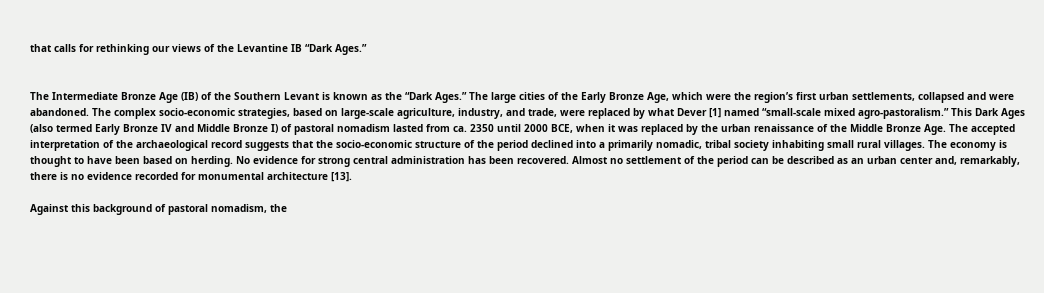that calls for rethinking our views of the Levantine IB “Dark Ages.”


The Intermediate Bronze Age (IB) of the Southern Levant is known as the “Dark Ages.” The large cities of the Early Bronze Age, which were the region’s first urban settlements, collapsed and were abandoned. The complex socio-economic strategies, based on large-scale agriculture, industry, and trade, were replaced by what Dever [1] named “small-scale mixed agro-pastoralism.” This Dark Ages (also termed Early Bronze IV and Middle Bronze I) of pastoral nomadism lasted from ca. 2350 until 2000 BCE, when it was replaced by the urban renaissance of the Middle Bronze Age. The accepted interpretation of the archaeological record suggests that the socio-economic structure of the period declined into a primarily nomadic, tribal society inhabiting small rural villages. The economy is thought to have been based on herding. No evidence for strong central administration has been recovered. Almost no settlement of the period can be described as an urban center and, remarkably, there is no evidence recorded for monumental architecture [13].

Against this background of pastoral nomadism, the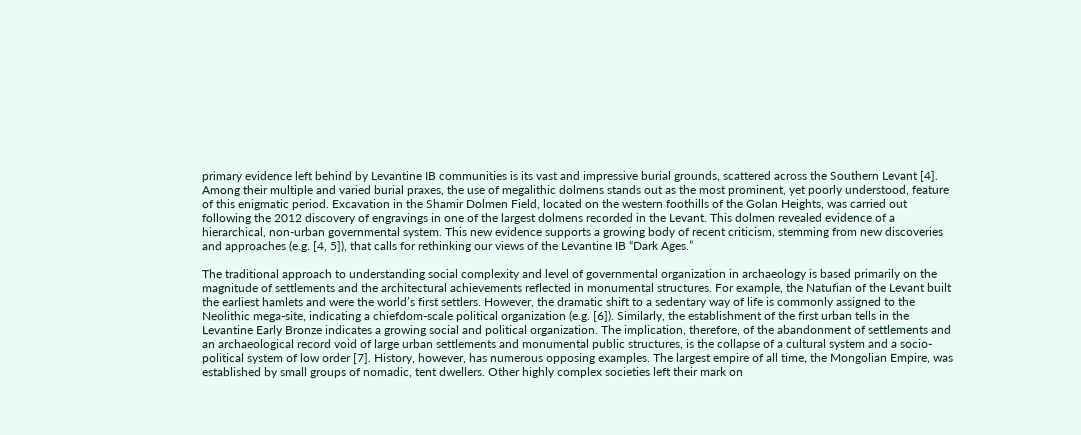primary evidence left behind by Levantine IB communities is its vast and impressive burial grounds, scattered across the Southern Levant [4]. Among their multiple and varied burial praxes, the use of megalithic dolmens stands out as the most prominent, yet poorly understood, feature of this enigmatic period. Excavation in the Shamir Dolmen Field, located on the western foothills of the Golan Heights, was carried out following the 2012 discovery of engravings in one of the largest dolmens recorded in the Levant. This dolmen revealed evidence of a hierarchical, non-urban governmental system. This new evidence supports a growing body of recent criticism, stemming from new discoveries and approaches (e.g. [4, 5]), that calls for rethinking our views of the Levantine IB “Dark Ages.”

The traditional approach to understanding social complexity and level of governmental organization in archaeology is based primarily on the magnitude of settlements and the architectural achievements reflected in monumental structures. For example, the Natufian of the Levant built the earliest hamlets and were the world’s first settlers. However, the dramatic shift to a sedentary way of life is commonly assigned to the Neolithic mega-site, indicating a chiefdom-scale political organization (e.g. [6]). Similarly, the establishment of the first urban tells in the Levantine Early Bronze indicates a growing social and political organization. The implication, therefore, of the abandonment of settlements and an archaeological record void of large urban settlements and monumental public structures, is the collapse of a cultural system and a socio-political system of low order [7]. History, however, has numerous opposing examples. The largest empire of all time, the Mongolian Empire, was established by small groups of nomadic, tent dwellers. Other highly complex societies left their mark on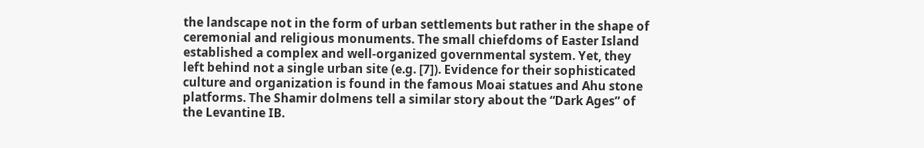the landscape not in the form of urban settlements but rather in the shape of ceremonial and religious monuments. The small chiefdoms of Easter Island established a complex and well-organized governmental system. Yet, they left behind not a single urban site (e.g. [7]). Evidence for their sophisticated culture and organization is found in the famous Moai statues and Ahu stone platforms. The Shamir dolmens tell a similar story about the “Dark Ages” of the Levantine IB.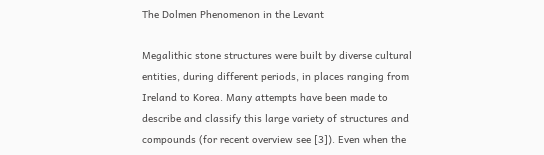The Dolmen Phenomenon in the Levant

Megalithic stone structures were built by diverse cultural entities, during different periods, in places ranging from Ireland to Korea. Many attempts have been made to describe and classify this large variety of structures and compounds (for recent overview see [3]). Even when the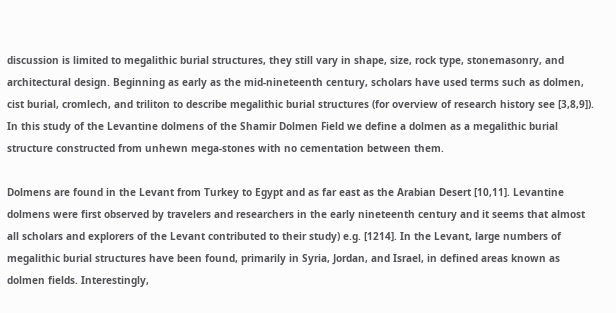discussion is limited to megalithic burial structures, they still vary in shape, size, rock type, stonemasonry, and architectural design. Beginning as early as the mid-nineteenth century, scholars have used terms such as dolmen, cist burial, cromlech, and triliton to describe megalithic burial structures (for overview of research history see [3,8,9]). In this study of the Levantine dolmens of the Shamir Dolmen Field we define a dolmen as a megalithic burial structure constructed from unhewn mega-stones with no cementation between them.

Dolmens are found in the Levant from Turkey to Egypt and as far east as the Arabian Desert [10,11]. Levantine dolmens were first observed by travelers and researchers in the early nineteenth century and it seems that almost all scholars and explorers of the Levant contributed to their study) e.g. [1214]. In the Levant, large numbers of megalithic burial structures have been found, primarily in Syria, Jordan, and Israel, in defined areas known as dolmen fields. Interestingly,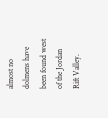almost no dolmens have been found west of the Jordan Rift Valley.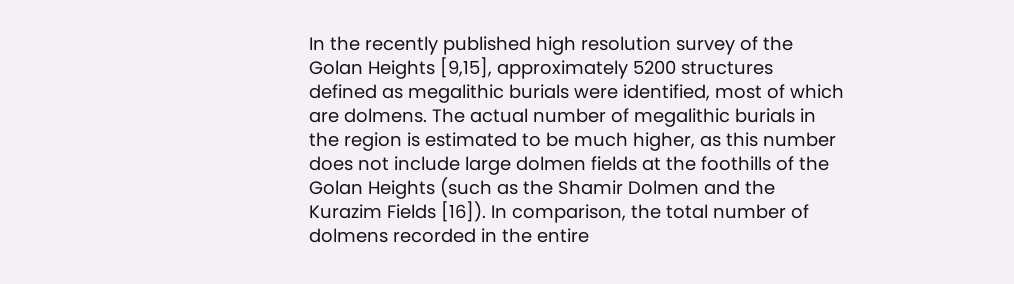In the recently published high resolution survey of the Golan Heights [9,15], approximately 5200 structures defined as megalithic burials were identified, most of which are dolmens. The actual number of megalithic burials in the region is estimated to be much higher, as this number does not include large dolmen fields at the foothills of the Golan Heights (such as the Shamir Dolmen and the Kurazim Fields [16]). In comparison, the total number of dolmens recorded in the entire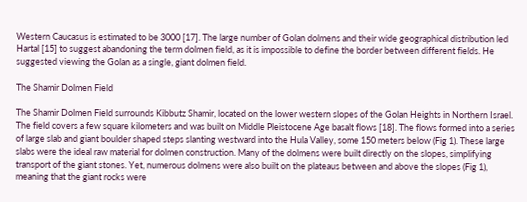Western Caucasus is estimated to be 3000 [17]. The large number of Golan dolmens and their wide geographical distribution led Hartal [15] to suggest abandoning the term dolmen field, as it is impossible to define the border between different fields. He suggested viewing the Golan as a single, giant dolmen field.

The Shamir Dolmen Field

The Shamir Dolmen Field surrounds Kibbutz Shamir, located on the lower western slopes of the Golan Heights in Northern Israel. The field covers a few square kilometers and was built on Middle Pleistocene Age basalt flows [18]. The flows formed into a series of large slab and giant boulder shaped steps slanting westward into the Hula Valley, some 150 meters below (Fig 1). These large slabs were the ideal raw material for dolmen construction. Many of the dolmens were built directly on the slopes, simplifying transport of the giant stones. Yet, numerous dolmens were also built on the plateaus between and above the slopes (Fig 1), meaning that the giant rocks were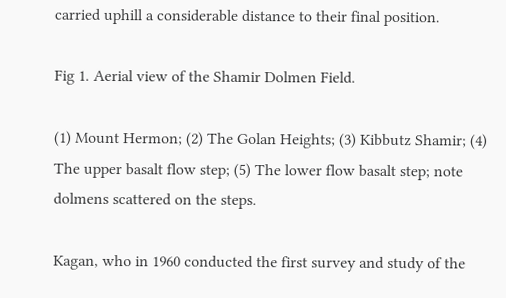carried uphill a considerable distance to their final position.

Fig 1. Aerial view of the Shamir Dolmen Field.

(1) Mount Hermon; (2) The Golan Heights; (3) Kibbutz Shamir; (4) The upper basalt flow step; (5) The lower flow basalt step; note dolmens scattered on the steps.

Kagan, who in 1960 conducted the first survey and study of the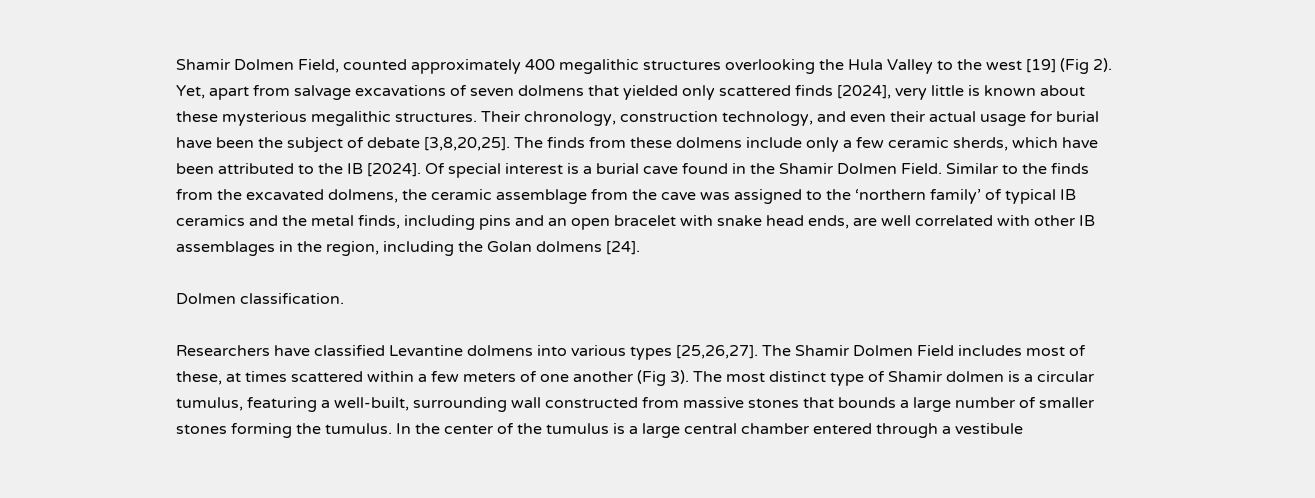Shamir Dolmen Field, counted approximately 400 megalithic structures overlooking the Hula Valley to the west [19] (Fig 2). Yet, apart from salvage excavations of seven dolmens that yielded only scattered finds [2024], very little is known about these mysterious megalithic structures. Their chronology, construction technology, and even their actual usage for burial have been the subject of debate [3,8,20,25]. The finds from these dolmens include only a few ceramic sherds, which have been attributed to the IB [2024]. Of special interest is a burial cave found in the Shamir Dolmen Field. Similar to the finds from the excavated dolmens, the ceramic assemblage from the cave was assigned to the ‘northern family’ of typical IB ceramics and the metal finds, including pins and an open bracelet with snake head ends, are well correlated with other IB assemblages in the region, including the Golan dolmens [24].

Dolmen classification.

Researchers have classified Levantine dolmens into various types [25,26,27]. The Shamir Dolmen Field includes most of these, at times scattered within a few meters of one another (Fig 3). The most distinct type of Shamir dolmen is a circular tumulus, featuring a well-built, surrounding wall constructed from massive stones that bounds a large number of smaller stones forming the tumulus. In the center of the tumulus is a large central chamber entered through a vestibule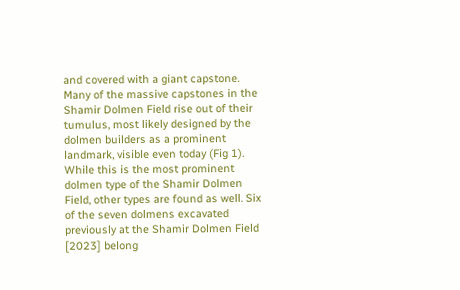and covered with a giant capstone. Many of the massive capstones in the Shamir Dolmen Field rise out of their tumulus, most likely designed by the dolmen builders as a prominent landmark, visible even today (Fig 1). While this is the most prominent dolmen type of the Shamir Dolmen Field, other types are found as well. Six of the seven dolmens excavated previously at the Shamir Dolmen Field [2023] belong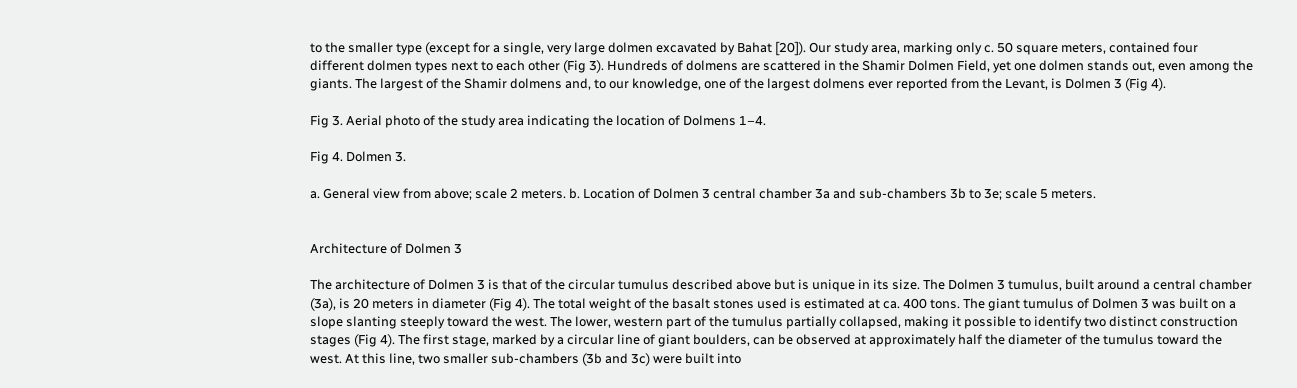to the smaller type (except for a single, very large dolmen excavated by Bahat [20]). Our study area, marking only c. 50 square meters, contained four different dolmen types next to each other (Fig 3). Hundreds of dolmens are scattered in the Shamir Dolmen Field, yet one dolmen stands out, even among the giants. The largest of the Shamir dolmens and, to our knowledge, one of the largest dolmens ever reported from the Levant, is Dolmen 3 (Fig 4).

Fig 3. Aerial photo of the study area indicating the location of Dolmens 1–4.

Fig 4. Dolmen 3.

a. General view from above; scale 2 meters. b. Location of Dolmen 3 central chamber 3a and sub-chambers 3b to 3e; scale 5 meters.


Architecture of Dolmen 3

The architecture of Dolmen 3 is that of the circular tumulus described above but is unique in its size. The Dolmen 3 tumulus, built around a central chamber (3a), is 20 meters in diameter (Fig 4). The total weight of the basalt stones used is estimated at ca. 400 tons. The giant tumulus of Dolmen 3 was built on a slope slanting steeply toward the west. The lower, western part of the tumulus partially collapsed, making it possible to identify two distinct construction stages (Fig 4). The first stage, marked by a circular line of giant boulders, can be observed at approximately half the diameter of the tumulus toward the west. At this line, two smaller sub-chambers (3b and 3c) were built into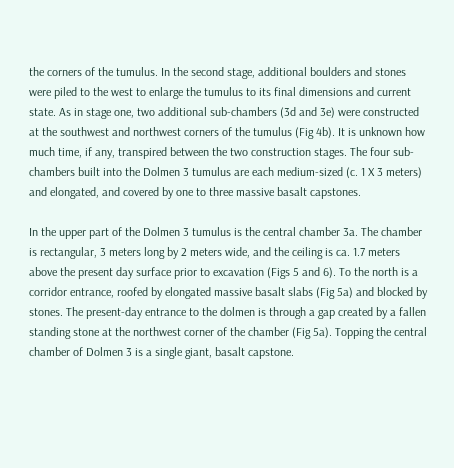the corners of the tumulus. In the second stage, additional boulders and stones were piled to the west to enlarge the tumulus to its final dimensions and current state. As in stage one, two additional sub-chambers (3d and 3e) were constructed at the southwest and northwest corners of the tumulus (Fig 4b). It is unknown how much time, if any, transpired between the two construction stages. The four sub-chambers built into the Dolmen 3 tumulus are each medium-sized (c. 1 X 3 meters) and elongated, and covered by one to three massive basalt capstones.

In the upper part of the Dolmen 3 tumulus is the central chamber 3a. The chamber is rectangular, 3 meters long by 2 meters wide, and the ceiling is ca. 1.7 meters above the present day surface prior to excavation (Figs 5 and 6). To the north is a corridor entrance, roofed by elongated massive basalt slabs (Fig 5a) and blocked by stones. The present-day entrance to the dolmen is through a gap created by a fallen standing stone at the northwest corner of the chamber (Fig 5a). Topping the central chamber of Dolmen 3 is a single giant, basalt capstone.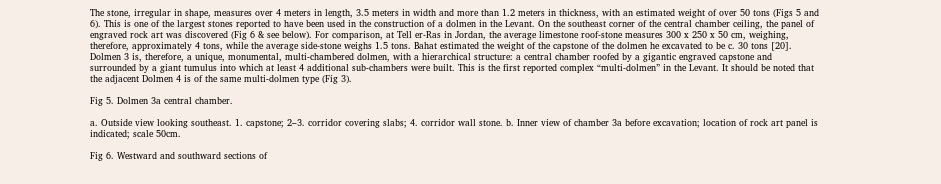The stone, irregular in shape, measures over 4 meters in length, 3.5 meters in width and more than 1.2 meters in thickness, with an estimated weight of over 50 tons (Figs 5 and 6). This is one of the largest stones reported to have been used in the construction of a dolmen in the Levant. On the southeast corner of the central chamber ceiling, the panel of engraved rock art was discovered (Fig 6 & see below). For comparison, at Tell er-Ras in Jordan, the average limestone roof-stone measures 300 x 250 x 50 cm, weighing, therefore, approximately 4 tons, while the average side-stone weighs 1.5 tons. Bahat estimated the weight of the capstone of the dolmen he excavated to be c. 30 tons [20]. Dolmen 3 is, therefore, a unique, monumental, multi-chambered dolmen, with a hierarchical structure: a central chamber roofed by a gigantic engraved capstone and surrounded by a giant tumulus into which at least 4 additional sub-chambers were built. This is the first reported complex “multi-dolmen” in the Levant. It should be noted that the adjacent Dolmen 4 is of the same multi-dolmen type (Fig 3).

Fig 5. Dolmen 3a central chamber.

a. Outside view looking southeast. 1. capstone; 2–3. corridor covering slabs; 4. corridor wall stone. b. Inner view of chamber 3a before excavation; location of rock art panel is indicated; scale 50cm.

Fig 6. Westward and southward sections of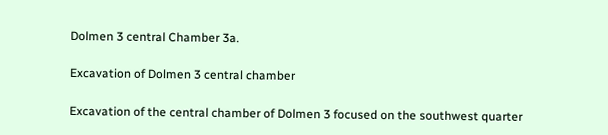Dolmen 3 central Chamber 3a.

Excavation of Dolmen 3 central chamber

Excavation of the central chamber of Dolmen 3 focused on the southwest quarter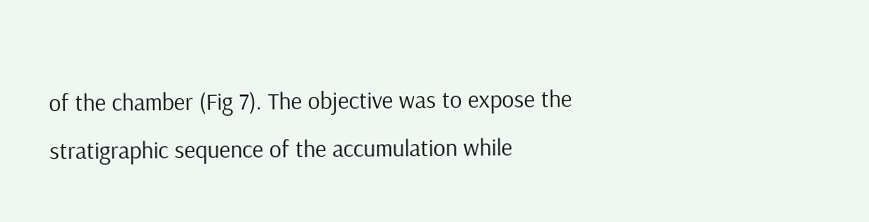of the chamber (Fig 7). The objective was to expose the stratigraphic sequence of the accumulation while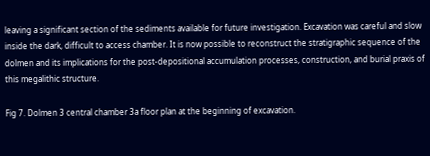leaving a significant section of the sediments available for future investigation. Excavation was careful and slow inside the dark, difficult to access chamber. It is now possible to reconstruct the stratigraphic sequence of the dolmen and its implications for the post-depositional accumulation processes, construction, and burial praxis of this megalithic structure.

Fig 7. Dolmen 3 central chamber 3a floor plan at the beginning of excavation.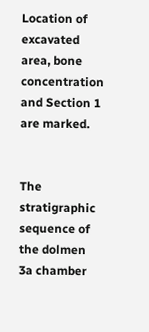Location of excavated area, bone concentration and Section 1 are marked.


The stratigraphic sequence of the dolmen 3a chamber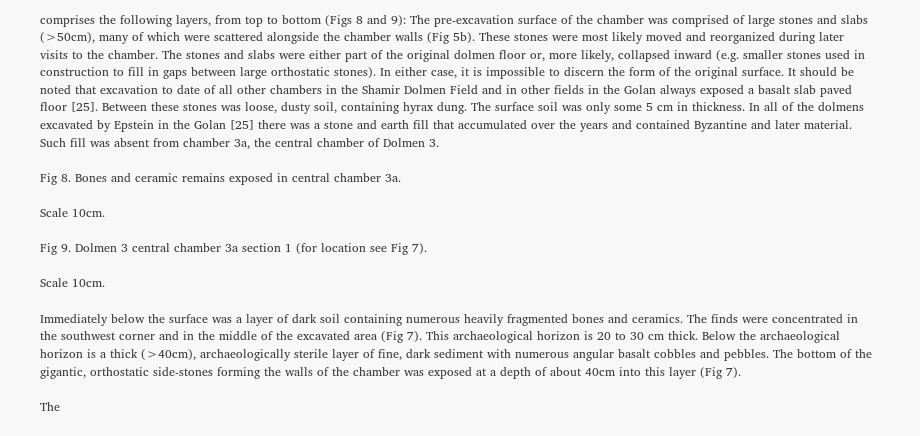comprises the following layers, from top to bottom (Figs 8 and 9): The pre-excavation surface of the chamber was comprised of large stones and slabs (>50cm), many of which were scattered alongside the chamber walls (Fig 5b). These stones were most likely moved and reorganized during later visits to the chamber. The stones and slabs were either part of the original dolmen floor or, more likely, collapsed inward (e.g. smaller stones used in construction to fill in gaps between large orthostatic stones). In either case, it is impossible to discern the form of the original surface. It should be noted that excavation to date of all other chambers in the Shamir Dolmen Field and in other fields in the Golan always exposed a basalt slab paved floor [25]. Between these stones was loose, dusty soil, containing hyrax dung. The surface soil was only some 5 cm in thickness. In all of the dolmens excavated by Epstein in the Golan [25] there was a stone and earth fill that accumulated over the years and contained Byzantine and later material. Such fill was absent from chamber 3a, the central chamber of Dolmen 3.

Fig 8. Bones and ceramic remains exposed in central chamber 3a.

Scale 10cm.

Fig 9. Dolmen 3 central chamber 3a section 1 (for location see Fig 7).

Scale 10cm.

Immediately below the surface was a layer of dark soil containing numerous heavily fragmented bones and ceramics. The finds were concentrated in the southwest corner and in the middle of the excavated area (Fig 7). This archaeological horizon is 20 to 30 cm thick. Below the archaeological horizon is a thick (>40cm), archaeologically sterile layer of fine, dark sediment with numerous angular basalt cobbles and pebbles. The bottom of the gigantic, orthostatic side-stones forming the walls of the chamber was exposed at a depth of about 40cm into this layer (Fig 7).

The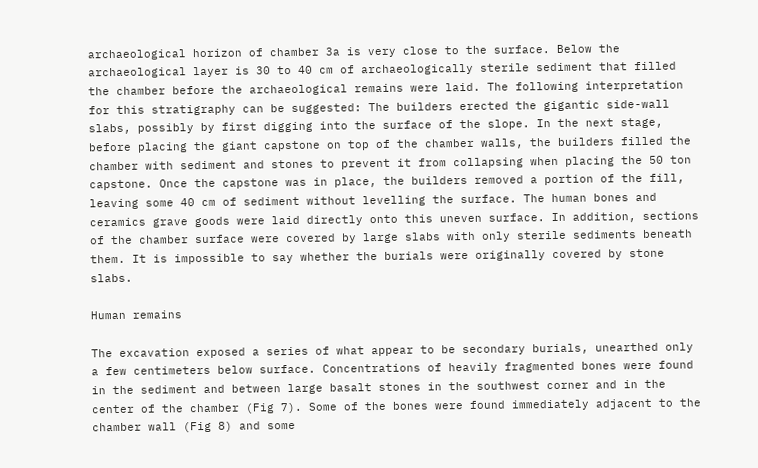archaeological horizon of chamber 3a is very close to the surface. Below the archaeological layer is 30 to 40 cm of archaeologically sterile sediment that filled the chamber before the archaeological remains were laid. The following interpretation for this stratigraphy can be suggested: The builders erected the gigantic side-wall slabs, possibly by first digging into the surface of the slope. In the next stage, before placing the giant capstone on top of the chamber walls, the builders filled the chamber with sediment and stones to prevent it from collapsing when placing the 50 ton capstone. Once the capstone was in place, the builders removed a portion of the fill, leaving some 40 cm of sediment without levelling the surface. The human bones and ceramics grave goods were laid directly onto this uneven surface. In addition, sections of the chamber surface were covered by large slabs with only sterile sediments beneath them. It is impossible to say whether the burials were originally covered by stone slabs.

Human remains

The excavation exposed a series of what appear to be secondary burials, unearthed only a few centimeters below surface. Concentrations of heavily fragmented bones were found in the sediment and between large basalt stones in the southwest corner and in the center of the chamber (Fig 7). Some of the bones were found immediately adjacent to the chamber wall (Fig 8) and some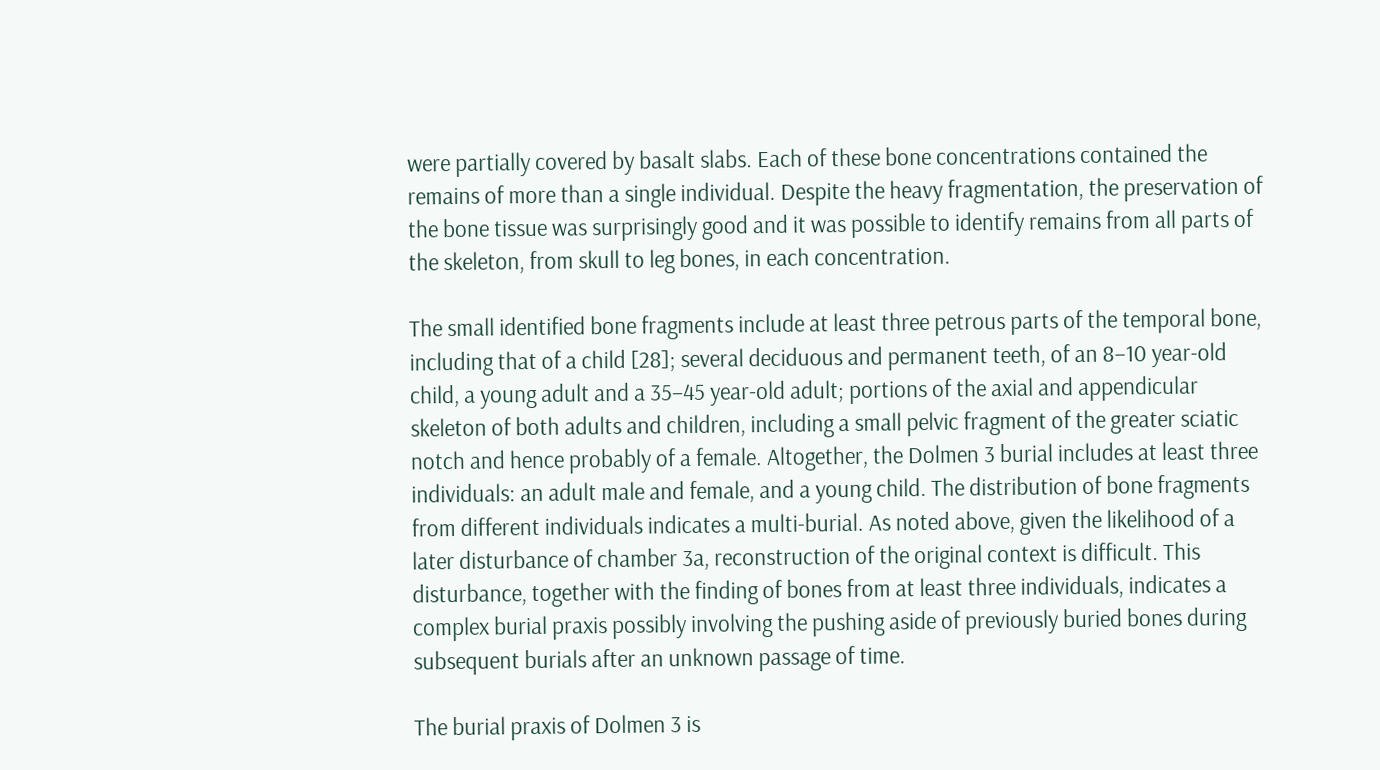were partially covered by basalt slabs. Each of these bone concentrations contained the remains of more than a single individual. Despite the heavy fragmentation, the preservation of the bone tissue was surprisingly good and it was possible to identify remains from all parts of the skeleton, from skull to leg bones, in each concentration.

The small identified bone fragments include at least three petrous parts of the temporal bone, including that of a child [28]; several deciduous and permanent teeth, of an 8–10 year-old child, a young adult and a 35–45 year-old adult; portions of the axial and appendicular skeleton of both adults and children, including a small pelvic fragment of the greater sciatic notch and hence probably of a female. Altogether, the Dolmen 3 burial includes at least three individuals: an adult male and female, and a young child. The distribution of bone fragments from different individuals indicates a multi-burial. As noted above, given the likelihood of a later disturbance of chamber 3a, reconstruction of the original context is difficult. This disturbance, together with the finding of bones from at least three individuals, indicates a complex burial praxis possibly involving the pushing aside of previously buried bones during subsequent burials after an unknown passage of time.

The burial praxis of Dolmen 3 is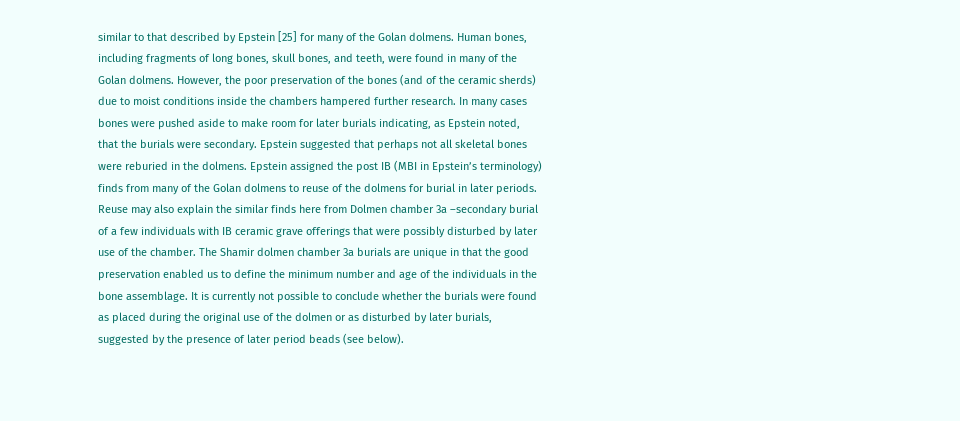similar to that described by Epstein [25] for many of the Golan dolmens. Human bones, including fragments of long bones, skull bones, and teeth, were found in many of the Golan dolmens. However, the poor preservation of the bones (and of the ceramic sherds) due to moist conditions inside the chambers hampered further research. In many cases bones were pushed aside to make room for later burials indicating, as Epstein noted, that the burials were secondary. Epstein suggested that perhaps not all skeletal bones were reburied in the dolmens. Epstein assigned the post IB (MBI in Epstein’s terminology) finds from many of the Golan dolmens to reuse of the dolmens for burial in later periods. Reuse may also explain the similar finds here from Dolmen chamber 3a –secondary burial of a few individuals with IB ceramic grave offerings that were possibly disturbed by later use of the chamber. The Shamir dolmen chamber 3a burials are unique in that the good preservation enabled us to define the minimum number and age of the individuals in the bone assemblage. It is currently not possible to conclude whether the burials were found as placed during the original use of the dolmen or as disturbed by later burials, suggested by the presence of later period beads (see below).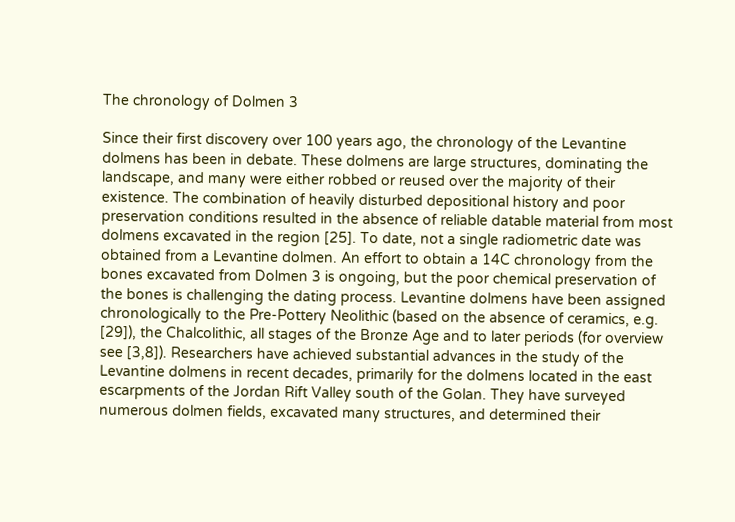The chronology of Dolmen 3

Since their first discovery over 100 years ago, the chronology of the Levantine dolmens has been in debate. These dolmens are large structures, dominating the landscape, and many were either robbed or reused over the majority of their existence. The combination of heavily disturbed depositional history and poor preservation conditions resulted in the absence of reliable datable material from most dolmens excavated in the region [25]. To date, not a single radiometric date was obtained from a Levantine dolmen. An effort to obtain a 14C chronology from the bones excavated from Dolmen 3 is ongoing, but the poor chemical preservation of the bones is challenging the dating process. Levantine dolmens have been assigned chronologically to the Pre-Pottery Neolithic (based on the absence of ceramics, e.g. [29]), the Chalcolithic, all stages of the Bronze Age and to later periods (for overview see [3,8]). Researchers have achieved substantial advances in the study of the Levantine dolmens in recent decades, primarily for the dolmens located in the east escarpments of the Jordan Rift Valley south of the Golan. They have surveyed numerous dolmen fields, excavated many structures, and determined their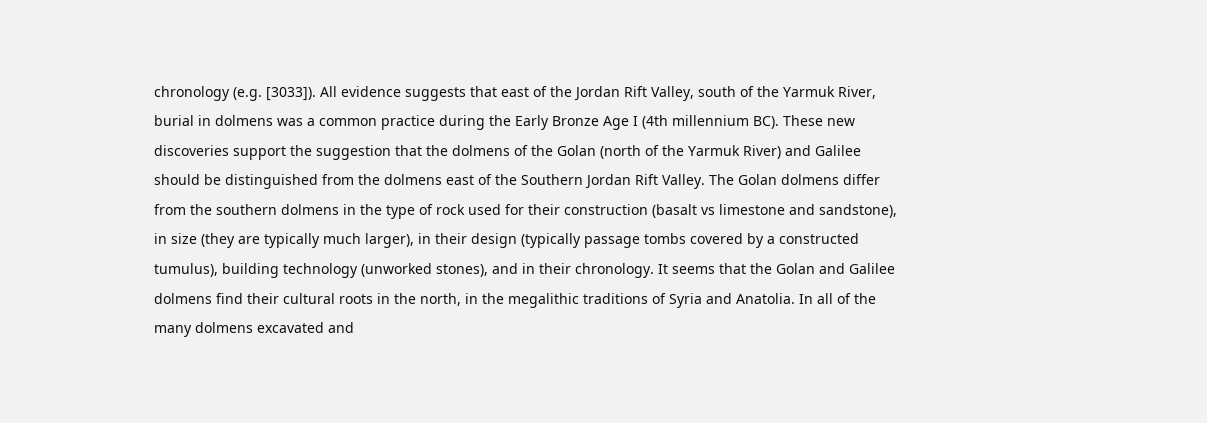chronology (e.g. [3033]). All evidence suggests that east of the Jordan Rift Valley, south of the Yarmuk River, burial in dolmens was a common practice during the Early Bronze Age I (4th millennium BC). These new discoveries support the suggestion that the dolmens of the Golan (north of the Yarmuk River) and Galilee should be distinguished from the dolmens east of the Southern Jordan Rift Valley. The Golan dolmens differ from the southern dolmens in the type of rock used for their construction (basalt vs limestone and sandstone), in size (they are typically much larger), in their design (typically passage tombs covered by a constructed tumulus), building technology (unworked stones), and in their chronology. It seems that the Golan and Galilee dolmens find their cultural roots in the north, in the megalithic traditions of Syria and Anatolia. In all of the many dolmens excavated and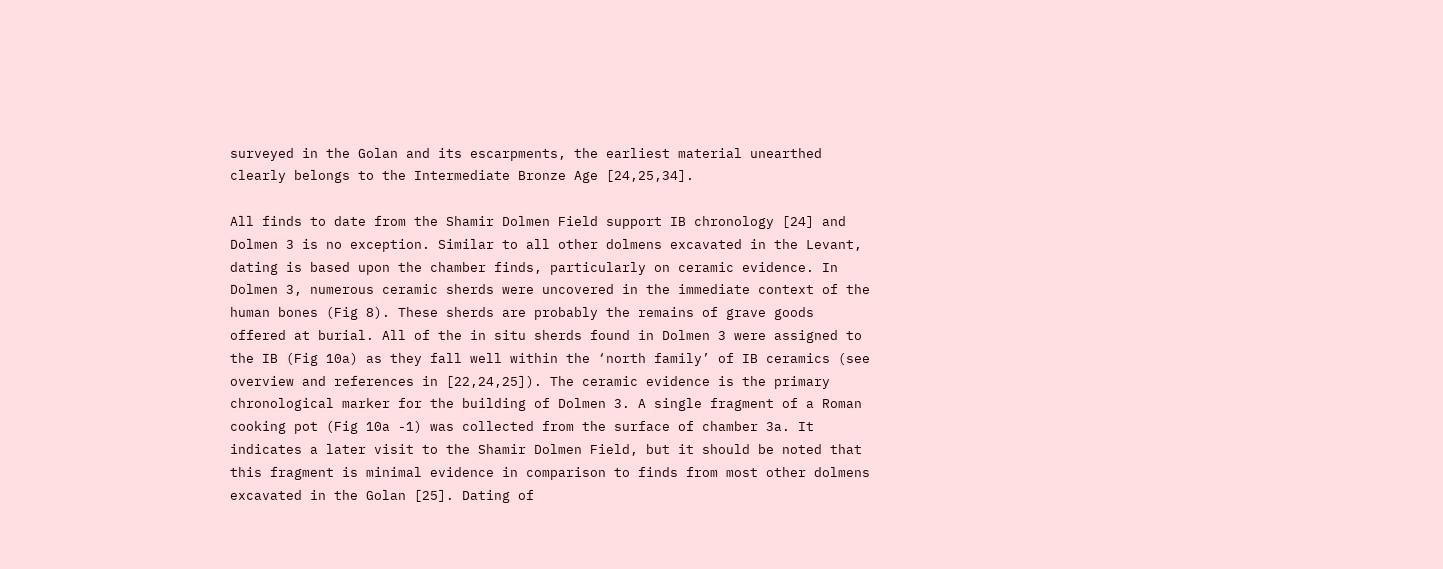surveyed in the Golan and its escarpments, the earliest material unearthed clearly belongs to the Intermediate Bronze Age [24,25,34].

All finds to date from the Shamir Dolmen Field support IB chronology [24] and Dolmen 3 is no exception. Similar to all other dolmens excavated in the Levant, dating is based upon the chamber finds, particularly on ceramic evidence. In Dolmen 3, numerous ceramic sherds were uncovered in the immediate context of the human bones (Fig 8). These sherds are probably the remains of grave goods offered at burial. All of the in situ sherds found in Dolmen 3 were assigned to the IB (Fig 10a) as they fall well within the ‘north family’ of IB ceramics (see overview and references in [22,24,25]). The ceramic evidence is the primary chronological marker for the building of Dolmen 3. A single fragment of a Roman cooking pot (Fig 10a -1) was collected from the surface of chamber 3a. It indicates a later visit to the Shamir Dolmen Field, but it should be noted that this fragment is minimal evidence in comparison to finds from most other dolmens excavated in the Golan [25]. Dating of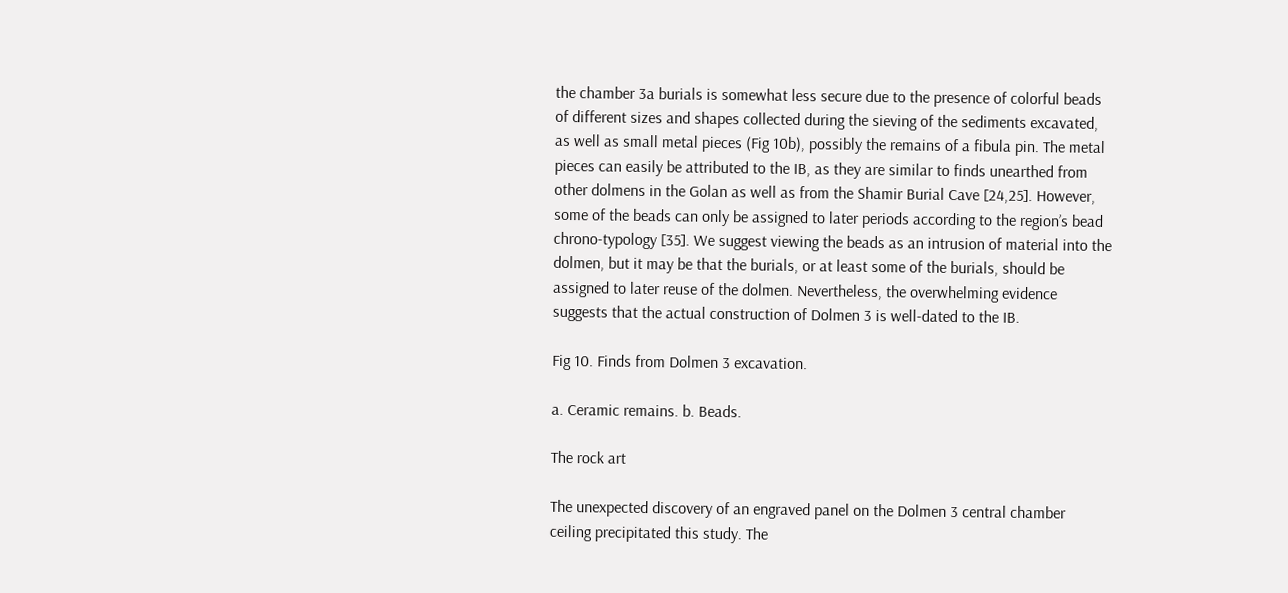the chamber 3a burials is somewhat less secure due to the presence of colorful beads of different sizes and shapes collected during the sieving of the sediments excavated, as well as small metal pieces (Fig 10b), possibly the remains of a fibula pin. The metal pieces can easily be attributed to the IB, as they are similar to finds unearthed from other dolmens in the Golan as well as from the Shamir Burial Cave [24,25]. However, some of the beads can only be assigned to later periods according to the region’s bead chrono-typology [35]. We suggest viewing the beads as an intrusion of material into the dolmen, but it may be that the burials, or at least some of the burials, should be assigned to later reuse of the dolmen. Nevertheless, the overwhelming evidence suggests that the actual construction of Dolmen 3 is well-dated to the IB.

Fig 10. Finds from Dolmen 3 excavation.

a. Ceramic remains. b. Beads.

The rock art

The unexpected discovery of an engraved panel on the Dolmen 3 central chamber ceiling precipitated this study. The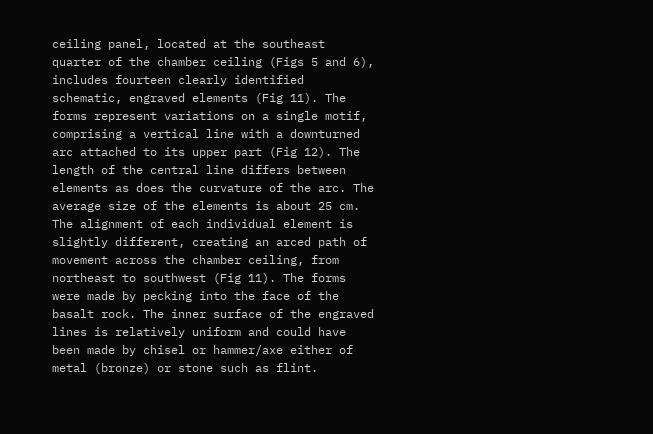ceiling panel, located at the southeast quarter of the chamber ceiling (Figs 5 and 6), includes fourteen clearly identified schematic, engraved elements (Fig 11). The forms represent variations on a single motif, comprising a vertical line with a downturned arc attached to its upper part (Fig 12). The length of the central line differs between elements as does the curvature of the arc. The average size of the elements is about 25 cm. The alignment of each individual element is slightly different, creating an arced path of movement across the chamber ceiling, from northeast to southwest (Fig 11). The forms were made by pecking into the face of the basalt rock. The inner surface of the engraved lines is relatively uniform and could have been made by chisel or hammer/axe either of metal (bronze) or stone such as flint.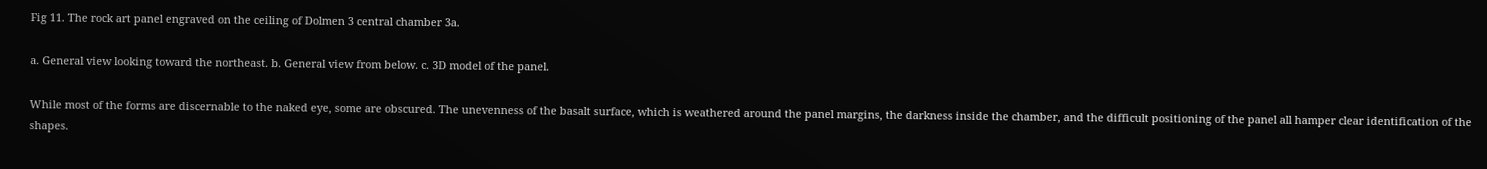Fig 11. The rock art panel engraved on the ceiling of Dolmen 3 central chamber 3a.

a. General view looking toward the northeast. b. General view from below. c. 3D model of the panel.

While most of the forms are discernable to the naked eye, some are obscured. The unevenness of the basalt surface, which is weathered around the panel margins, the darkness inside the chamber, and the difficult positioning of the panel all hamper clear identification of the shapes.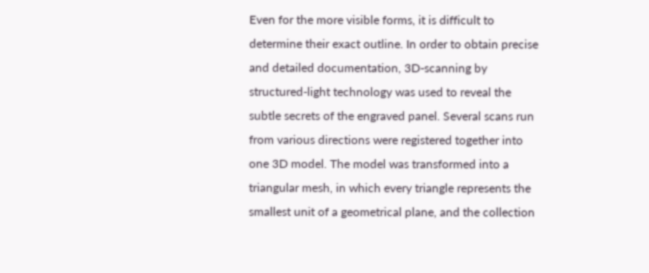Even for the more visible forms, it is difficult to determine their exact outline. In order to obtain precise and detailed documentation, 3D-scanning by structured-light technology was used to reveal the subtle secrets of the engraved panel. Several scans run from various directions were registered together into one 3D model. The model was transformed into a triangular mesh, in which every triangle represents the smallest unit of a geometrical plane, and the collection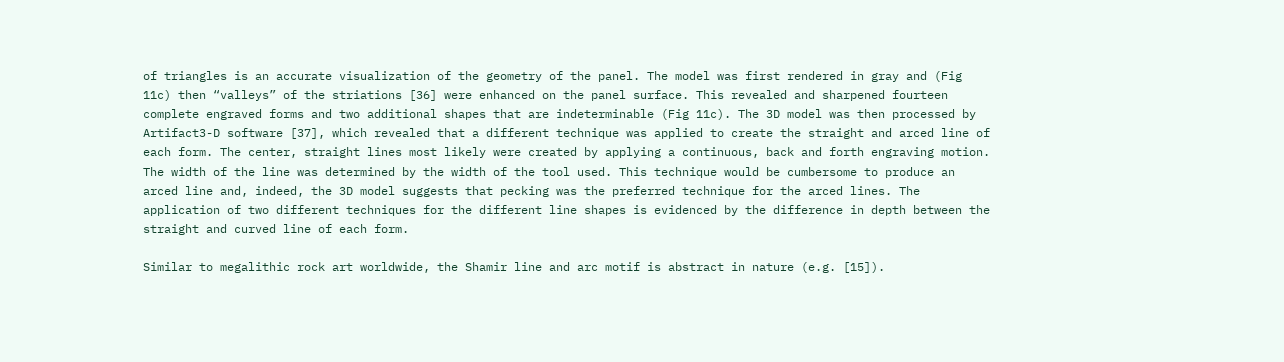of triangles is an accurate visualization of the geometry of the panel. The model was first rendered in gray and (Fig 11c) then “valleys” of the striations [36] were enhanced on the panel surface. This revealed and sharpened fourteen complete engraved forms and two additional shapes that are indeterminable (Fig 11c). The 3D model was then processed by Artifact3-D software [37], which revealed that a different technique was applied to create the straight and arced line of each form. The center, straight lines most likely were created by applying a continuous, back and forth engraving motion. The width of the line was determined by the width of the tool used. This technique would be cumbersome to produce an arced line and, indeed, the 3D model suggests that pecking was the preferred technique for the arced lines. The application of two different techniques for the different line shapes is evidenced by the difference in depth between the straight and curved line of each form.

Similar to megalithic rock art worldwide, the Shamir line and arc motif is abstract in nature (e.g. [15]).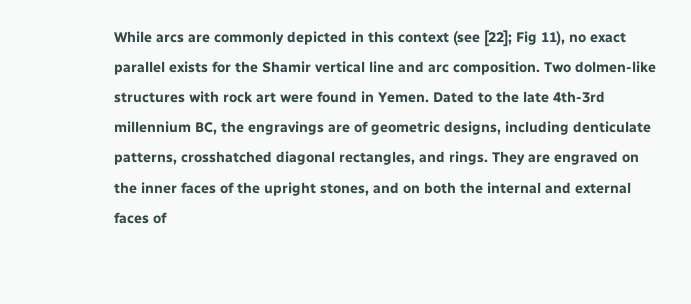While arcs are commonly depicted in this context (see [22]; Fig 11), no exact parallel exists for the Shamir vertical line and arc composition. Two dolmen-like structures with rock art were found in Yemen. Dated to the late 4th-3rd millennium BC, the engravings are of geometric designs, including denticulate patterns, crosshatched diagonal rectangles, and rings. They are engraved on the inner faces of the upright stones, and on both the internal and external faces of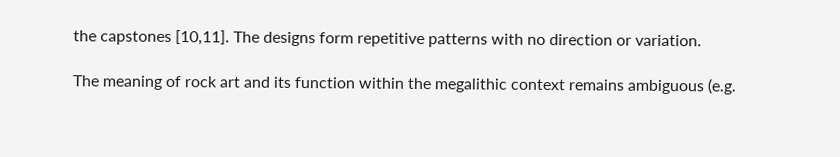the capstones [10,11]. The designs form repetitive patterns with no direction or variation.

The meaning of rock art and its function within the megalithic context remains ambiguous (e.g.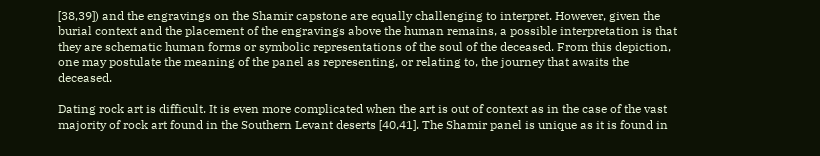[38,39]) and the engravings on the Shamir capstone are equally challenging to interpret. However, given the burial context and the placement of the engravings above the human remains, a possible interpretation is that they are schematic human forms or symbolic representations of the soul of the deceased. From this depiction, one may postulate the meaning of the panel as representing, or relating to, the journey that awaits the deceased.

Dating rock art is difficult. It is even more complicated when the art is out of context as in the case of the vast majority of rock art found in the Southern Levant deserts [40,41]. The Shamir panel is unique as it is found in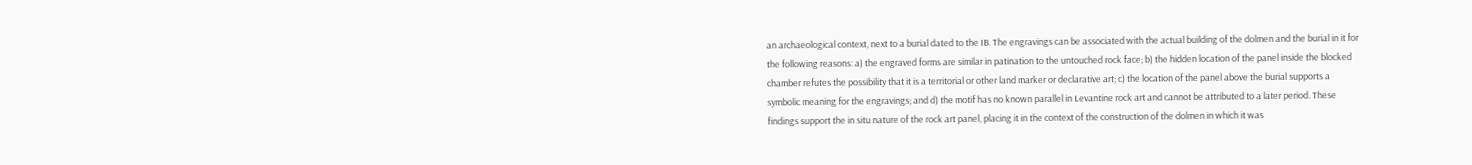an archaeological context, next to a burial dated to the IB. The engravings can be associated with the actual building of the dolmen and the burial in it for the following reasons: a) the engraved forms are similar in patination to the untouched rock face; b) the hidden location of the panel inside the blocked chamber refutes the possibility that it is a territorial or other land marker or declarative art; c) the location of the panel above the burial supports a symbolic meaning for the engravings; and d) the motif has no known parallel in Levantine rock art and cannot be attributed to a later period. These findings support the in situ nature of the rock art panel, placing it in the context of the construction of the dolmen in which it was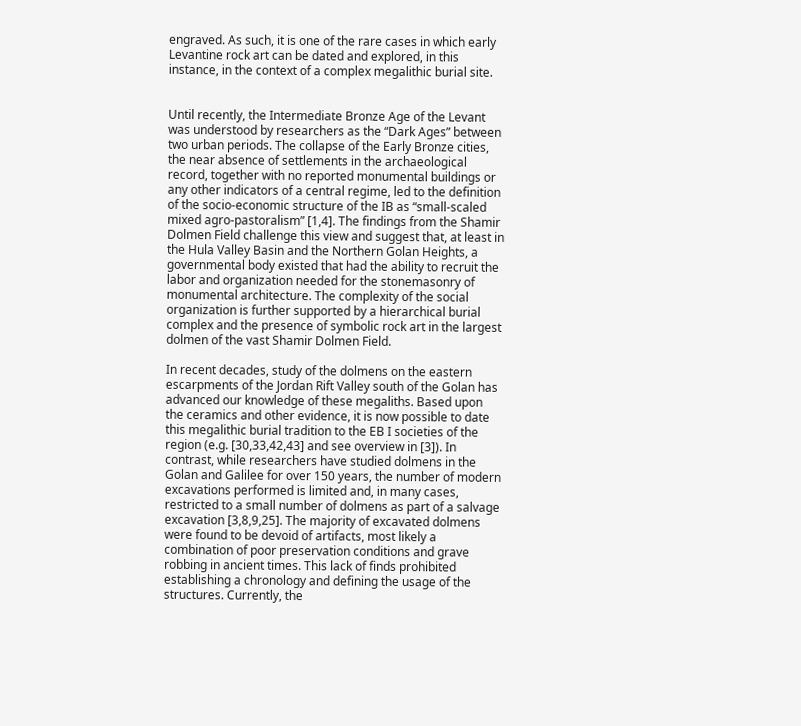engraved. As such, it is one of the rare cases in which early Levantine rock art can be dated and explored, in this instance, in the context of a complex megalithic burial site.


Until recently, the Intermediate Bronze Age of the Levant was understood by researchers as the “Dark Ages” between two urban periods. The collapse of the Early Bronze cities, the near absence of settlements in the archaeological record, together with no reported monumental buildings or any other indicators of a central regime, led to the definition of the socio-economic structure of the IB as “small-scaled mixed agro-pastoralism” [1,4]. The findings from the Shamir Dolmen Field challenge this view and suggest that, at least in the Hula Valley Basin and the Northern Golan Heights, a governmental body existed that had the ability to recruit the labor and organization needed for the stonemasonry of monumental architecture. The complexity of the social organization is further supported by a hierarchical burial complex and the presence of symbolic rock art in the largest dolmen of the vast Shamir Dolmen Field.

In recent decades, study of the dolmens on the eastern escarpments of the Jordan Rift Valley south of the Golan has advanced our knowledge of these megaliths. Based upon the ceramics and other evidence, it is now possible to date this megalithic burial tradition to the EB I societies of the region (e.g. [30,33,42,43] and see overview in [3]). In contrast, while researchers have studied dolmens in the Golan and Galilee for over 150 years, the number of modern excavations performed is limited and, in many cases, restricted to a small number of dolmens as part of a salvage excavation [3,8,9,25]. The majority of excavated dolmens were found to be devoid of artifacts, most likely a combination of poor preservation conditions and grave robbing in ancient times. This lack of finds prohibited establishing a chronology and defining the usage of the structures. Currently, the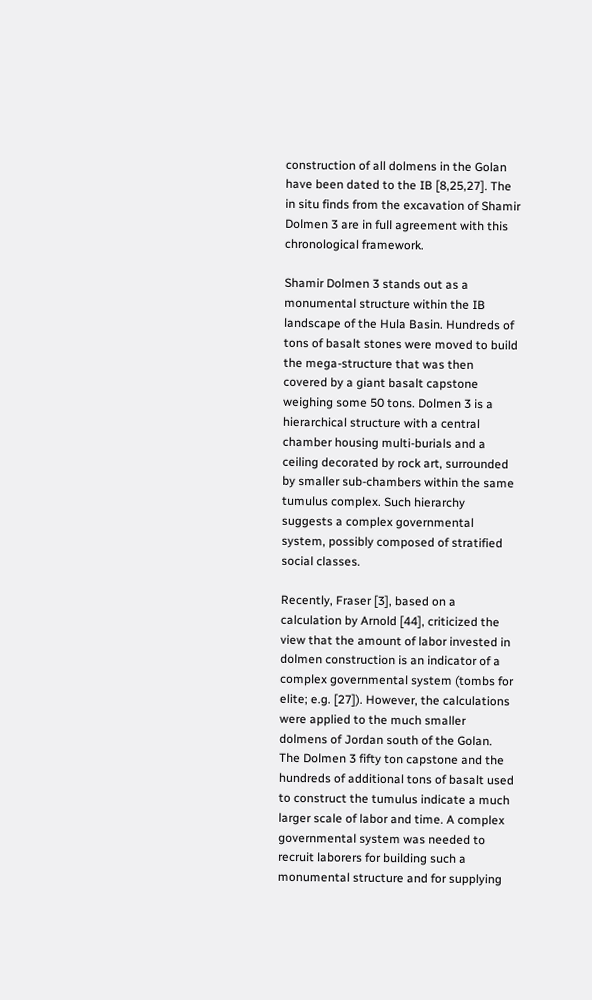construction of all dolmens in the Golan have been dated to the IB [8,25,27]. The in situ finds from the excavation of Shamir Dolmen 3 are in full agreement with this chronological framework.

Shamir Dolmen 3 stands out as a monumental structure within the IB landscape of the Hula Basin. Hundreds of tons of basalt stones were moved to build the mega-structure that was then covered by a giant basalt capstone weighing some 50 tons. Dolmen 3 is a hierarchical structure with a central chamber housing multi-burials and a ceiling decorated by rock art, surrounded by smaller sub-chambers within the same tumulus complex. Such hierarchy suggests a complex governmental system, possibly composed of stratified social classes.

Recently, Fraser [3], based on a calculation by Arnold [44], criticized the view that the amount of labor invested in dolmen construction is an indicator of a complex governmental system (tombs for elite; e.g. [27]). However, the calculations were applied to the much smaller dolmens of Jordan south of the Golan. The Dolmen 3 fifty ton capstone and the hundreds of additional tons of basalt used to construct the tumulus indicate a much larger scale of labor and time. A complex governmental system was needed to recruit laborers for building such a monumental structure and for supplying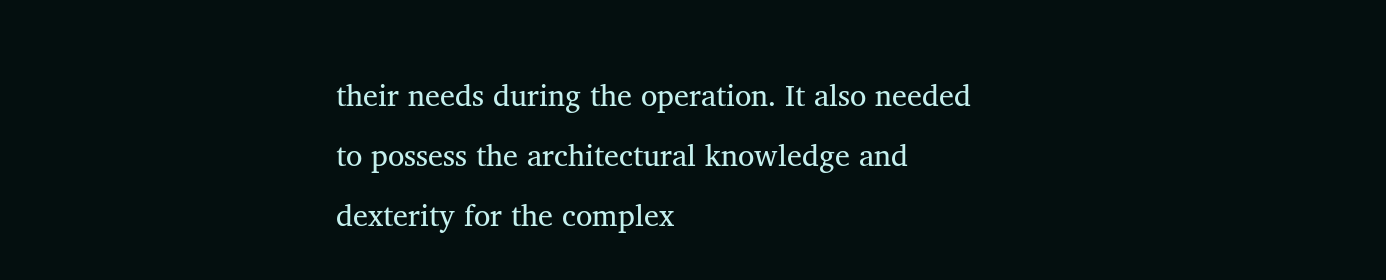their needs during the operation. It also needed to possess the architectural knowledge and dexterity for the complex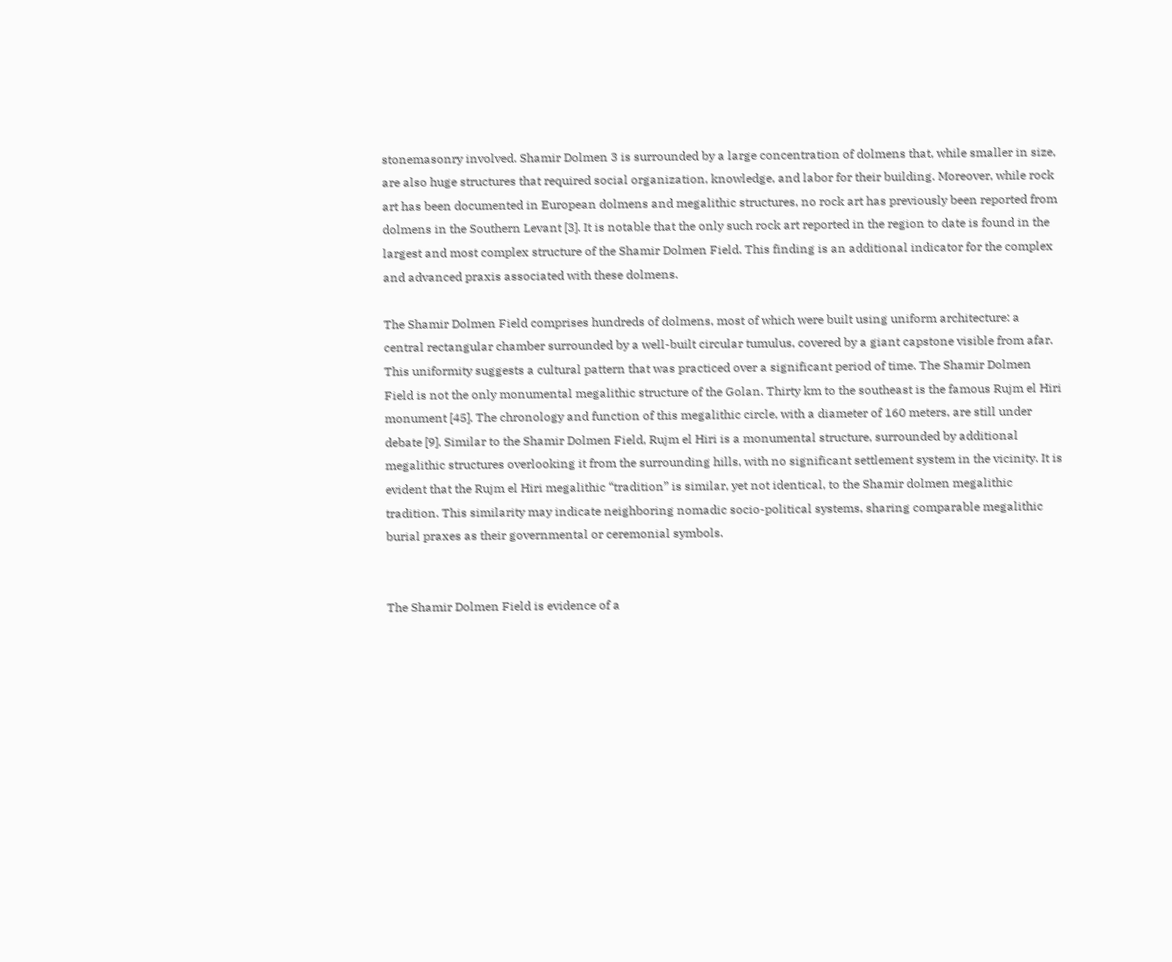stonemasonry involved. Shamir Dolmen 3 is surrounded by a large concentration of dolmens that, while smaller in size, are also huge structures that required social organization, knowledge, and labor for their building. Moreover, while rock art has been documented in European dolmens and megalithic structures, no rock art has previously been reported from dolmens in the Southern Levant [3]. It is notable that the only such rock art reported in the region to date is found in the largest and most complex structure of the Shamir Dolmen Field. This finding is an additional indicator for the complex and advanced praxis associated with these dolmens.

The Shamir Dolmen Field comprises hundreds of dolmens, most of which were built using uniform architecture: a central rectangular chamber surrounded by a well-built circular tumulus, covered by a giant capstone visible from afar. This uniformity suggests a cultural pattern that was practiced over a significant period of time. The Shamir Dolmen Field is not the only monumental megalithic structure of the Golan. Thirty km to the southeast is the famous Rujm el Hiri monument [45]. The chronology and function of this megalithic circle, with a diameter of 160 meters, are still under debate [9]. Similar to the Shamir Dolmen Field, Rujm el Hiri is a monumental structure, surrounded by additional megalithic structures overlooking it from the surrounding hills, with no significant settlement system in the vicinity. It is evident that the Rujm el Hiri megalithic “tradition” is similar, yet not identical, to the Shamir dolmen megalithic tradition. This similarity may indicate neighboring nomadic socio-political systems, sharing comparable megalithic burial praxes as their governmental or ceremonial symbols.


The Shamir Dolmen Field is evidence of a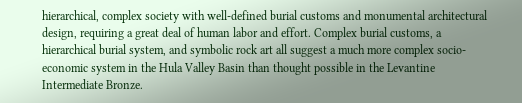hierarchical, complex society with well-defined burial customs and monumental architectural design, requiring a great deal of human labor and effort. Complex burial customs, a hierarchical burial system, and symbolic rock art all suggest a much more complex socio-economic system in the Hula Valley Basin than thought possible in the Levantine Intermediate Bronze.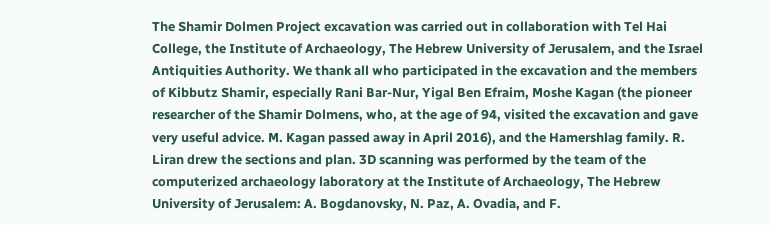The Shamir Dolmen Project excavation was carried out in collaboration with Tel Hai College, the Institute of Archaeology, The Hebrew University of Jerusalem, and the Israel Antiquities Authority. We thank all who participated in the excavation and the members of Kibbutz Shamir, especially Rani Bar-Nur, Yigal Ben Efraim, Moshe Kagan (the pioneer researcher of the Shamir Dolmens, who, at the age of 94, visited the excavation and gave very useful advice. M. Kagan passed away in April 2016), and the Hamershlag family. R. Liran drew the sections and plan. 3D scanning was performed by the team of the computerized archaeology laboratory at the Institute of Archaeology, The Hebrew University of Jerusalem: A. Bogdanovsky, N. Paz, A. Ovadia, and F.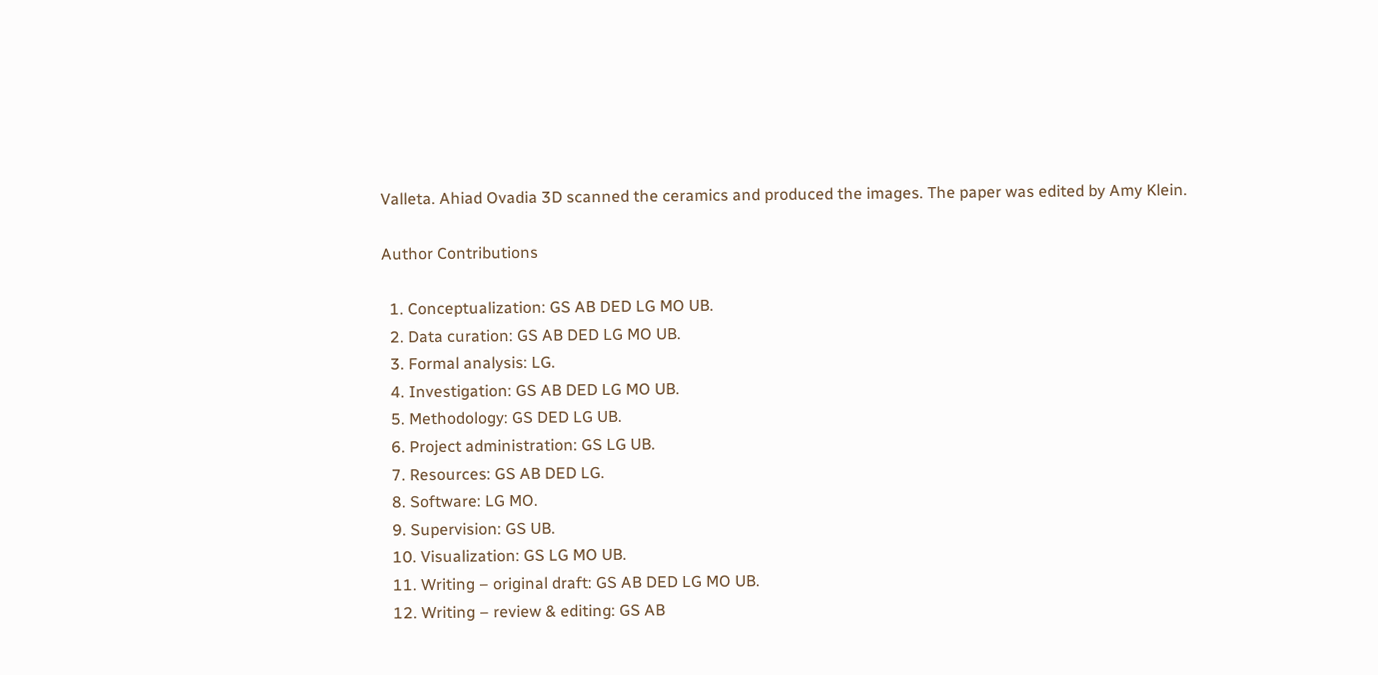Valleta. Ahiad Ovadia 3D scanned the ceramics and produced the images. The paper was edited by Amy Klein.

Author Contributions

  1. Conceptualization: GS AB DED LG MO UB.
  2. Data curation: GS AB DED LG MO UB.
  3. Formal analysis: LG.
  4. Investigation: GS AB DED LG MO UB.
  5. Methodology: GS DED LG UB.
  6. Project administration: GS LG UB.
  7. Resources: GS AB DED LG.
  8. Software: LG MO.
  9. Supervision: GS UB.
  10. Visualization: GS LG MO UB.
  11. Writing – original draft: GS AB DED LG MO UB.
  12. Writing – review & editing: GS AB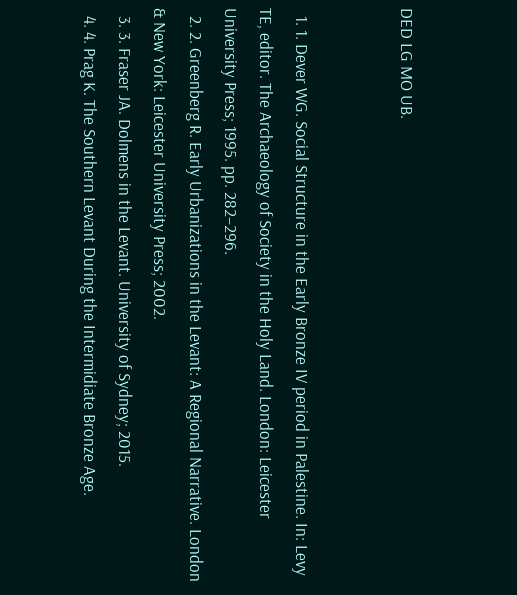DED LG MO UB.


  1. 1. Dever WG. Social Structure in the Early Bronze IV period in Palestine. In: Levy TE, editor. The Archaeology of Society in the Holy Land. London: Leicester University Press; 1995. pp. 282–296.
  2. 2. Greenberg R. Early Urbanizations in the Levant: A Regional Narrative. London & New York: Leicester University Press; 2002.
  3. 3. Fraser JA. Dolmens in the Levant. University of Sydney; 2015.
  4. 4. Prag K. The Southern Levant During the Intermidiate Bronze Age.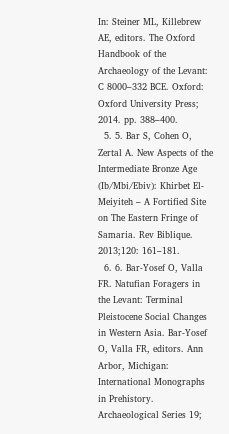In: Steiner ML, Killebrew AE, editors. The Oxford Handbook of the Archaeology of the Levant: C 8000–332 BCE. Oxford: Oxford University Press; 2014. pp. 388–400.
  5. 5. Bar S, Cohen O, Zertal A. New Aspects of the Intermediate Bronze Age (Ib/Mbi/Ebiv): Khirbet El-Meiyiteh – A Fortified Site on The Eastern Fringe of Samaria. Rev Biblique. 2013;120: 161–181.
  6. 6. Bar-Yosef O, Valla FR. Natufian Foragers in the Levant: Terminal Pleistocene Social Changes in Western Asia. Bar-Yosef O, Valla FR, editors. Ann Arbor, Michigan: International Monographs in Prehistory. Archaeological Series 19;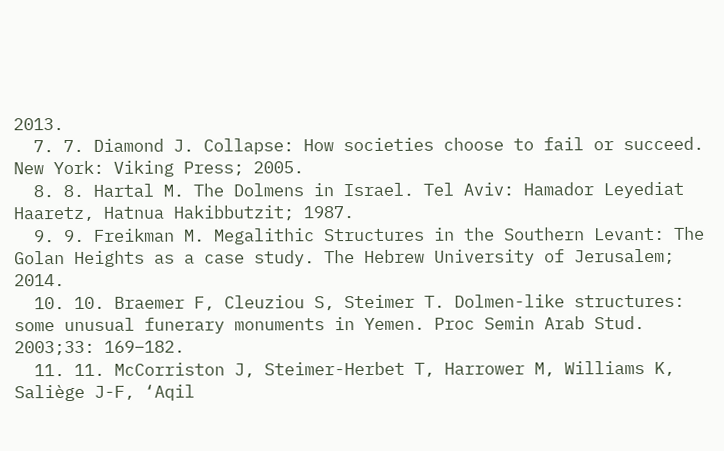2013.
  7. 7. Diamond J. Collapse: How societies choose to fail or succeed. New York: Viking Press; 2005.
  8. 8. Hartal M. The Dolmens in Israel. Tel Aviv: Hamador Leyediat Haaretz, Hatnua Hakibbutzit; 1987.
  9. 9. Freikman M. Megalithic Structures in the Southern Levant: The Golan Heights as a case study. The Hebrew University of Jerusalem; 2014.
  10. 10. Braemer F, Cleuziou S, Steimer T. Dolmen-like structures: some unusual funerary monuments in Yemen. Proc Semin Arab Stud. 2003;33: 169–182.
  11. 11. McCorriston J, Steimer-Herbet T, Harrower M, Williams K, Saliège J-F, ‘Aqil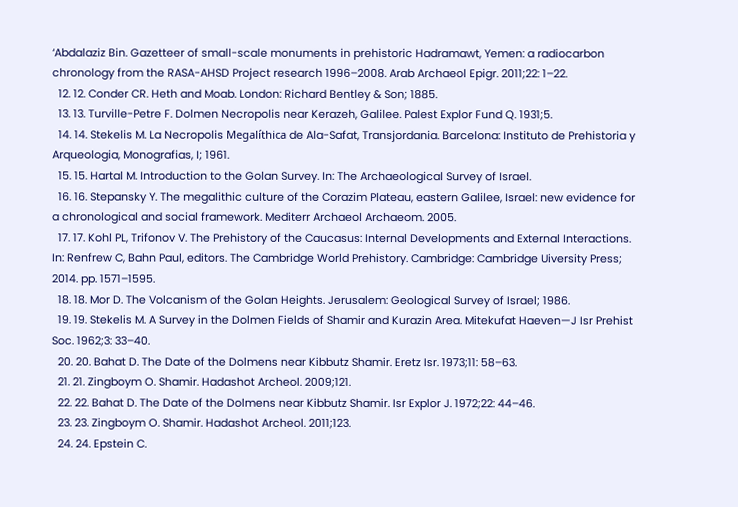‘Abdalaziz Bin. Gazetteer of small-scale monuments in prehistoric Hadramawt, Yemen: a radiocarbon chronology from the RASA-AHSD Project research 1996–2008. Arab Archaeol Epigr. 2011;22: 1–22.
  12. 12. Conder CR. Heth and Moab. London: Richard Bentley & Son; 1885.
  13. 13. Turville-Petre F. Dolmen Necropolis near Kerazeh, Galilee. Palest Explor Fund Q. 1931;5.
  14. 14. Stekelis M. La Necropolis Megalíthica de Ala-Safat, Transjordania. Barcelona: Instituto de Prehistoria y Arqueologia, Monografias, I; 1961.
  15. 15. Hartal M. Introduction to the Golan Survey. In: The Archaeological Survey of Israel.
  16. 16. Stepansky Y. The megalithic culture of the Corazim Plateau, eastern Galilee, Israel: new evidence for a chronological and social framework. Mediterr Archaeol Archaeom. 2005.
  17. 17. Kohl PL, Trifonov V. The Prehistory of the Caucasus: Internal Developments and External Interactions. In: Renfrew C, Bahn Paul, editors. The Cambridge World Prehistory. Cambridge: Cambridge Uiversity Press; 2014. pp. 1571–1595.
  18. 18. Mor D. The Volcanism of the Golan Heights. Jerusalem: Geological Survey of Israel; 1986.
  19. 19. Stekelis M. A Survey in the Dolmen Fields of Shamir and Kurazin Area. Mitekufat Haeven—J Isr Prehist Soc. 1962;3: 33–40.
  20. 20. Bahat D. The Date of the Dolmens near Kibbutz Shamir. Eretz Isr. 1973;11: 58–63.
  21. 21. Zingboym O. Shamir. Hadashot Archeol. 2009;121.
  22. 22. Bahat D. The Date of the Dolmens near Kibbutz Shamir. Isr Explor J. 1972;22: 44–46.
  23. 23. Zingboym O. Shamir. Hadashot Archeol. 2011;123.
  24. 24. Epstein C.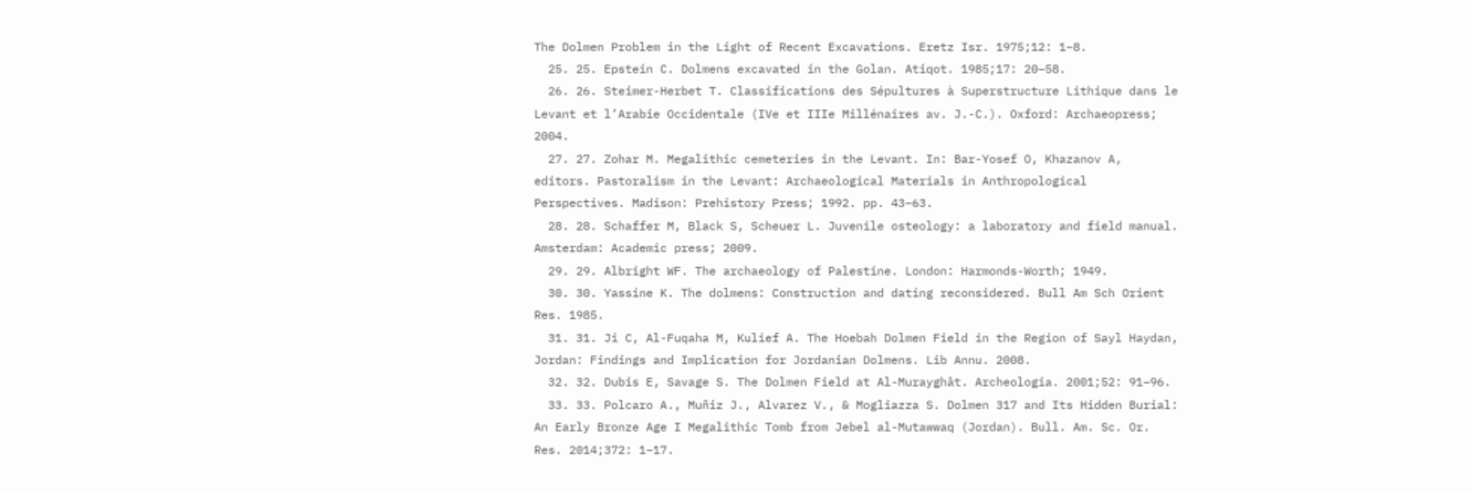The Dolmen Problem in the Light of Recent Excavations. Eretz Isr. 1975;12: 1–8.
  25. 25. Epstein C. Dolmens excavated in the Golan. Atiqot. 1985;17: 20–58.
  26. 26. Steimer-Herbet T. Classifications des Sépultures à Superstructure Lithique dans le Levant et l’Arabie Occidentale (IVe et IIIe Millénaires av. J.-C.). Oxford: Archaeopress; 2004.
  27. 27. Zohar M. Megalithic cemeteries in the Levant. In: Bar-Yosef O, Khazanov A, editors. Pastoralism in the Levant: Archaeological Materials in Anthropological Perspectives. Madison: Prehistory Press; 1992. pp. 43–63.
  28. 28. Schaffer M, Black S, Scheuer L. Juvenile osteology: a laboratory and field manual. Amsterdam: Academic press; 2009.
  29. 29. Albright WF. The archaeology of Palestine. London: Harmonds-Worth; 1949.
  30. 30. Yassine K. The dolmens: Construction and dating reconsidered. Bull Am Sch Orient Res. 1985.
  31. 31. Ji C, Al-Fuqaha M, Kulief A. The Hoebah Dolmen Field in the Region of Sayl Haydan, Jordan: Findings and Implication for Jordanian Dolmens. Lib Annu. 2008.
  32. 32. Dubis E, Savage S. The Dolmen Field at Al-Murayghât. Archeologia. 2001;52: 91–96.
  33. 33. Polcaro A., Muñiz J., Alvarez V., & Mogliazza S. Dolmen 317 and Its Hidden Burial: An Early Bronze Age I Megalithic Tomb from Jebel al-Mutawwaq (Jordan). Bull. Am. Sc. Or. Res. 2014;372: 1–17.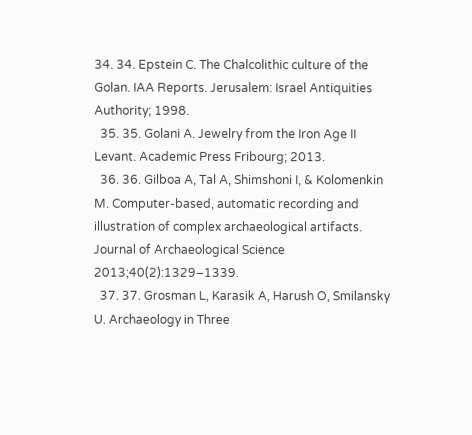34. 34. Epstein C. The Chalcolithic culture of the Golan. IAA Reports. Jerusalem: Israel Antiquities Authority; 1998.
  35. 35. Golani A. Jewelry from the Iron Age II Levant. Academic Press Fribourg; 2013.
  36. 36. Gilboa A, Tal A, Shimshoni I, & Kolomenkin M. Computer-based, automatic recording and illustration of complex archaeological artifacts. Journal of Archaeological Science 2013;40(2):1329–1339.
  37. 37. Grosman L, Karasik A, Harush O, Smilansky U. Archaeology in Three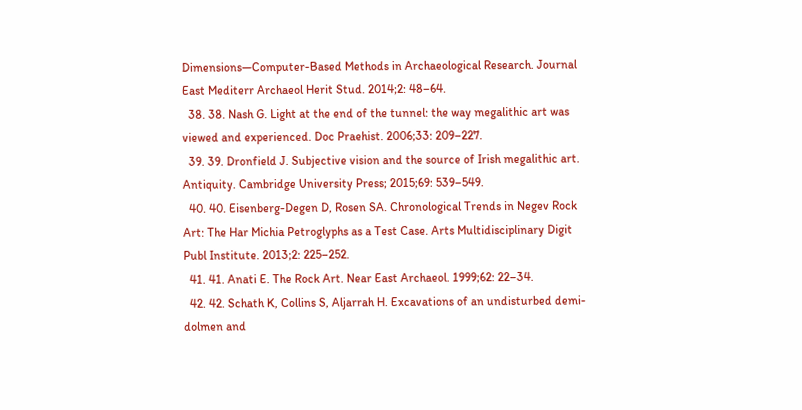Dimensions—Computer-Based Methods in Archaeological Research. Journal East Mediterr Archaeol Herit Stud. 2014;2: 48–64.
  38. 38. Nash G. Light at the end of the tunnel: the way megalithic art was viewed and experienced. Doc Praehist. 2006;33: 209–227.
  39. 39. Dronfield J. Subjective vision and the source of Irish megalithic art. Antiquity. Cambridge University Press; 2015;69: 539–549.
  40. 40. Eisenberg-Degen D, Rosen SA. Chronological Trends in Negev Rock Art: The Har Michia Petroglyphs as a Test Case. Arts Multidisciplinary Digit Publ Institute. 2013;2: 225–252.
  41. 41. Anati E. The Rock Art. Near East Archaeol. 1999;62: 22–34.
  42. 42. Schath K, Collins S, Aljarrah H. Excavations of an undisturbed demi-dolmen and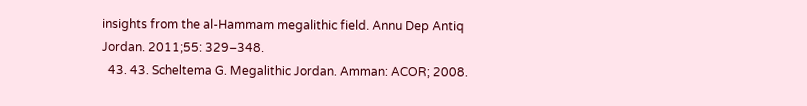insights from the al-Hammam megalithic field. Annu Dep Antiq Jordan. 2011;55: 329–348.
  43. 43. Scheltema G. Megalithic Jordan. Amman: ACOR; 2008.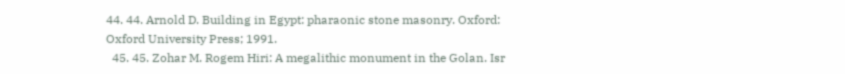44. 44. Arnold D. Building in Egypt: pharaonic stone masonry. Oxford: Oxford University Press; 1991.
  45. 45. Zohar M. Rogem Hiri: A megalithic monument in the Golan. Isr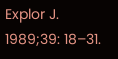Explor J. 1989;39: 18–31.